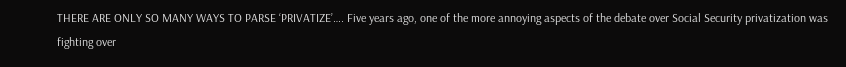THERE ARE ONLY SO MANY WAYS TO PARSE ‘PRIVATIZE’…. Five years ago, one of the more annoying aspects of the debate over Social Security privatization was fighting over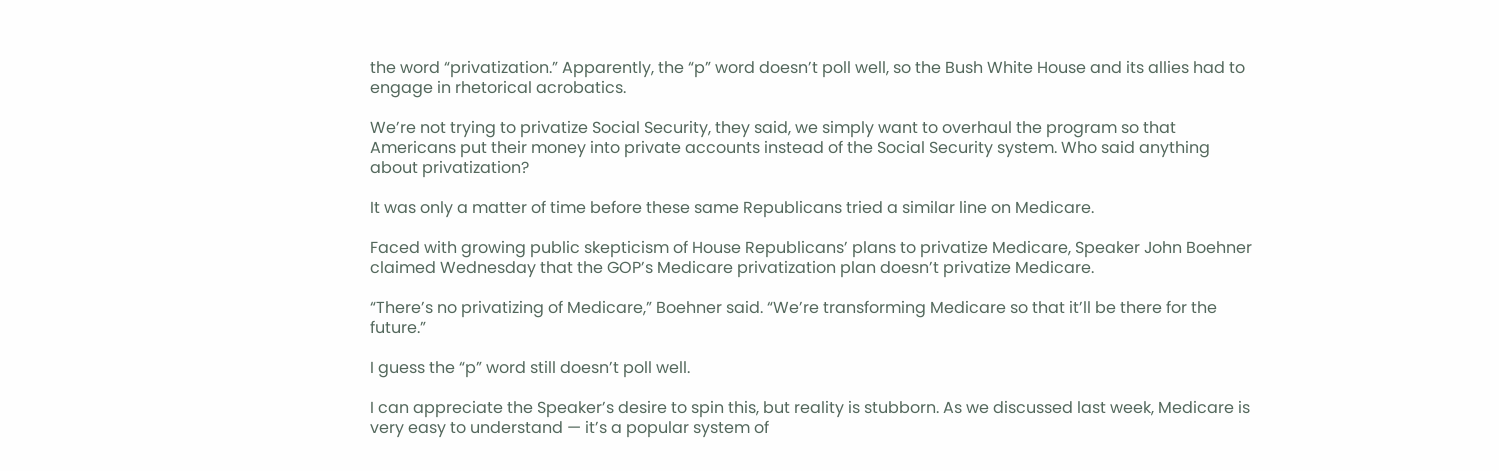the word “privatization.” Apparently, the “p” word doesn’t poll well, so the Bush White House and its allies had to engage in rhetorical acrobatics.

We’re not trying to privatize Social Security, they said, we simply want to overhaul the program so that Americans put their money into private accounts instead of the Social Security system. Who said anything about privatization?

It was only a matter of time before these same Republicans tried a similar line on Medicare.

Faced with growing public skepticism of House Republicans’ plans to privatize Medicare, Speaker John Boehner claimed Wednesday that the GOP’s Medicare privatization plan doesn’t privatize Medicare.

“There’s no privatizing of Medicare,” Boehner said. “We’re transforming Medicare so that it’ll be there for the future.”

I guess the “p” word still doesn’t poll well.

I can appreciate the Speaker’s desire to spin this, but reality is stubborn. As we discussed last week, Medicare is very easy to understand — it’s a popular system of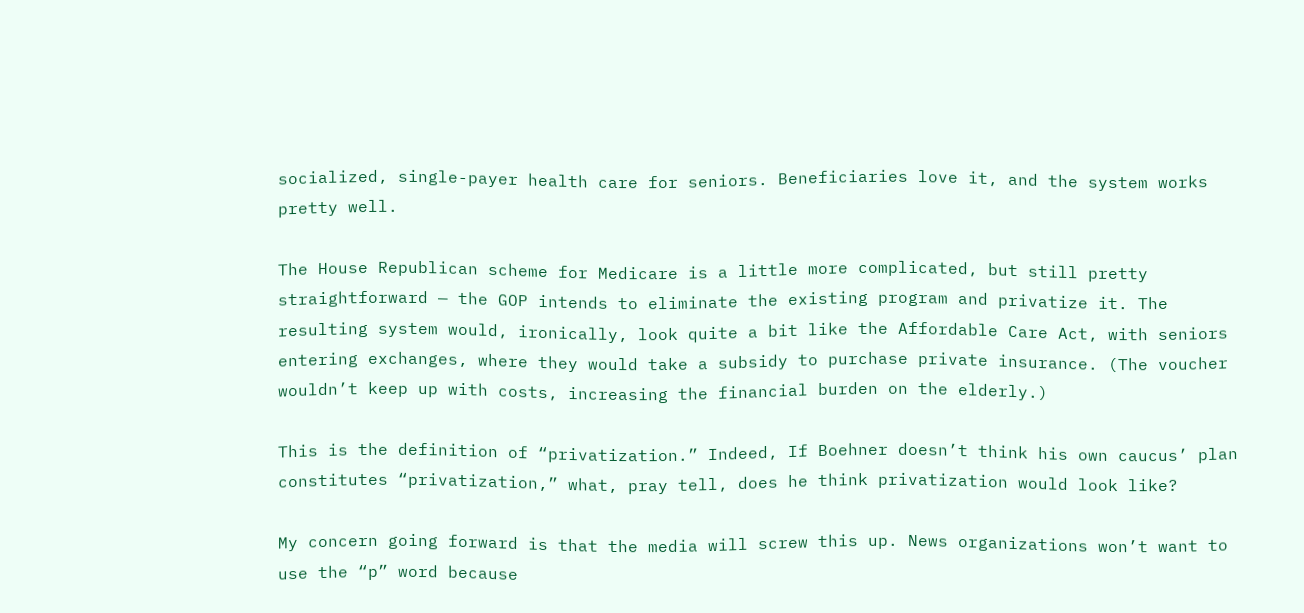socialized, single-payer health care for seniors. Beneficiaries love it, and the system works pretty well.

The House Republican scheme for Medicare is a little more complicated, but still pretty straightforward — the GOP intends to eliminate the existing program and privatize it. The resulting system would, ironically, look quite a bit like the Affordable Care Act, with seniors entering exchanges, where they would take a subsidy to purchase private insurance. (The voucher wouldn’t keep up with costs, increasing the financial burden on the elderly.)

This is the definition of “privatization.” Indeed, If Boehner doesn’t think his own caucus’ plan constitutes “privatization,” what, pray tell, does he think privatization would look like?

My concern going forward is that the media will screw this up. News organizations won’t want to use the “p” word because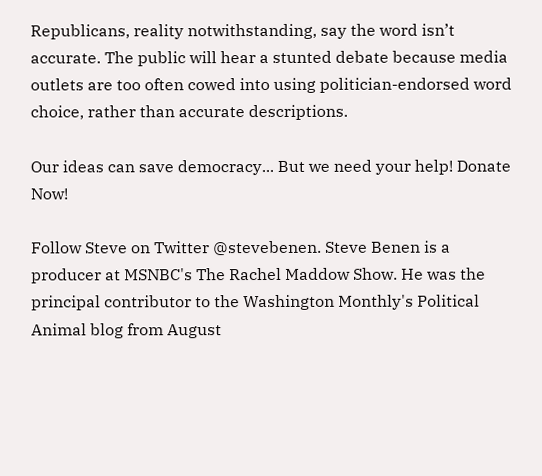Republicans, reality notwithstanding, say the word isn’t accurate. The public will hear a stunted debate because media outlets are too often cowed into using politician-endorsed word choice, rather than accurate descriptions.

Our ideas can save democracy... But we need your help! Donate Now!

Follow Steve on Twitter @stevebenen. Steve Benen is a producer at MSNBC's The Rachel Maddow Show. He was the principal contributor to the Washington Monthly's Political Animal blog from August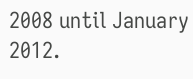2008 until January 2012.